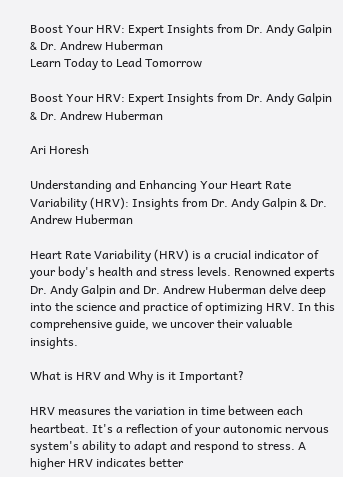Boost Your HRV: Expert Insights from Dr. Andy Galpin & Dr. Andrew Huberman
Learn Today to Lead Tomorrow

Boost Your HRV: Expert Insights from Dr. Andy Galpin & Dr. Andrew Huberman

Ari Horesh

Understanding and Enhancing Your Heart Rate Variability (HRV): Insights from Dr. Andy Galpin & Dr. Andrew Huberman

Heart Rate Variability (HRV) is a crucial indicator of your body's health and stress levels. Renowned experts Dr. Andy Galpin and Dr. Andrew Huberman delve deep into the science and practice of optimizing HRV. In this comprehensive guide, we uncover their valuable insights.

What is HRV and Why is it Important?

HRV measures the variation in time between each heartbeat. It's a reflection of your autonomic nervous system's ability to adapt and respond to stress. A higher HRV indicates better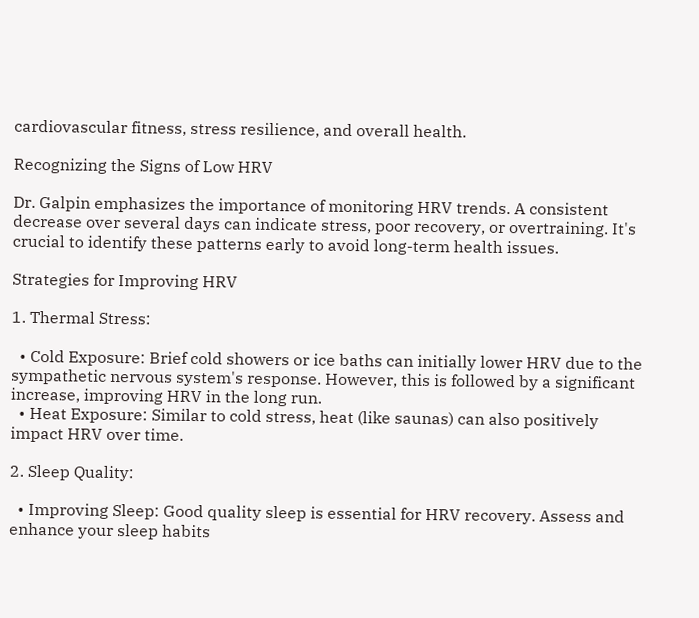cardiovascular fitness, stress resilience, and overall health.

Recognizing the Signs of Low HRV

Dr. Galpin emphasizes the importance of monitoring HRV trends. A consistent decrease over several days can indicate stress, poor recovery, or overtraining. It's crucial to identify these patterns early to avoid long-term health issues.

Strategies for Improving HRV

1. Thermal Stress:

  • Cold Exposure: Brief cold showers or ice baths can initially lower HRV due to the sympathetic nervous system's response. However, this is followed by a significant increase, improving HRV in the long run.
  • Heat Exposure: Similar to cold stress, heat (like saunas) can also positively impact HRV over time.

2. Sleep Quality:

  • Improving Sleep: Good quality sleep is essential for HRV recovery. Assess and enhance your sleep habits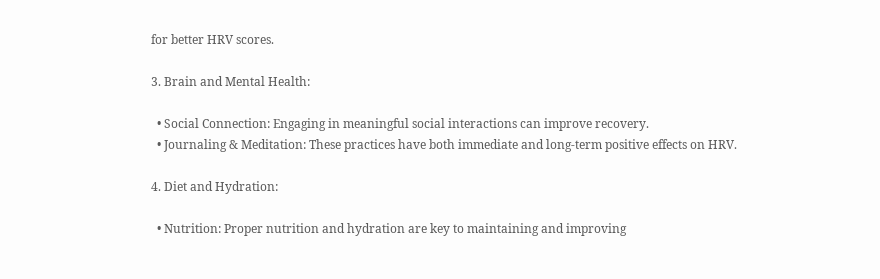for better HRV scores.

3. Brain and Mental Health:

  • Social Connection: Engaging in meaningful social interactions can improve recovery.
  • Journaling & Meditation: These practices have both immediate and long-term positive effects on HRV.

4. Diet and Hydration:

  • Nutrition: Proper nutrition and hydration are key to maintaining and improving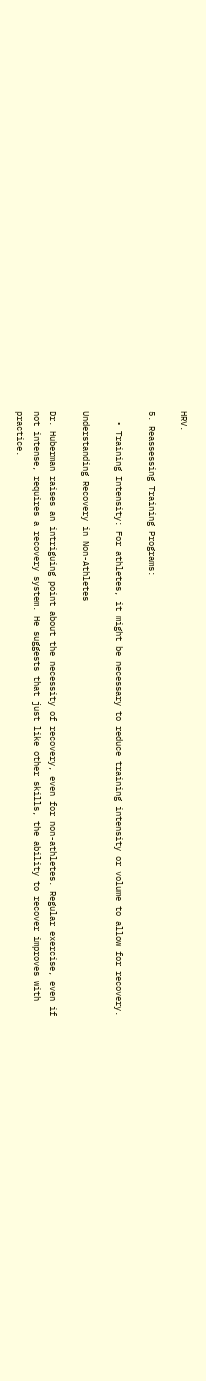HRV.

5. Reassessing Training Programs:

  • Training Intensity: For athletes, it might be necessary to reduce training intensity or volume to allow for recovery.

Understanding Recovery in Non-Athletes

Dr. Huberman raises an intriguing point about the necessity of recovery, even for non-athletes. Regular exercise, even if not intense, requires a recovery system. He suggests that just like other skills, the ability to recover improves with practice.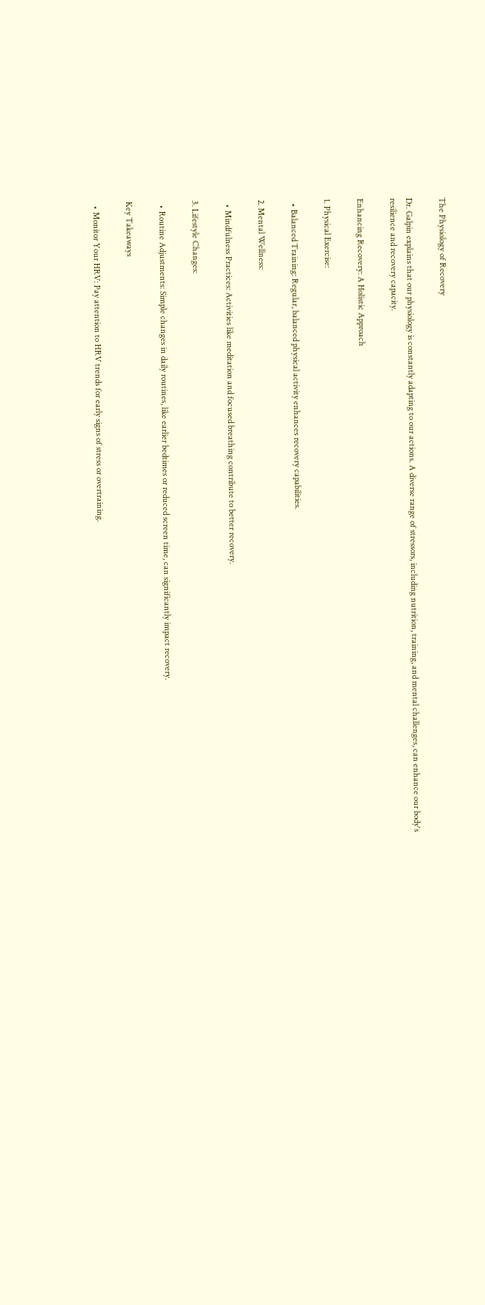The Physiology of Recovery

Dr. Galpin explains that our physiology is constantly adapting to our actions. A diverse range of stressors, including nutrition, training, and mental challenges, can enhance our body's resilience and recovery capacity.

Enhancing Recovery: A Holistic Approach

1. Physical Exercise:

  • Balanced Training: Regular, balanced physical activity enhances recovery capabilities.

2. Mental Wellness:

  • Mindfulness Practices: Activities like meditation and focused breathing contribute to better recovery.

3. Lifestyle Changes:

  • Routine Adjustments: Simple changes in daily routines, like earlier bedtimes or reduced screen time, can significantly impact recovery.

Key Takeaways

  • Monitor Your HRV: Pay attention to HRV trends for early signs of stress or overtraining.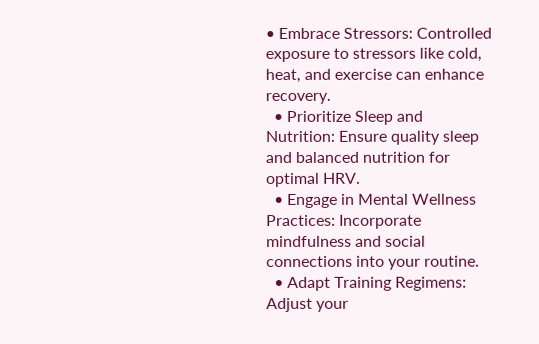• Embrace Stressors: Controlled exposure to stressors like cold, heat, and exercise can enhance recovery.
  • Prioritize Sleep and Nutrition: Ensure quality sleep and balanced nutrition for optimal HRV.
  • Engage in Mental Wellness Practices: Incorporate mindfulness and social connections into your routine.
  • Adapt Training Regimens: Adjust your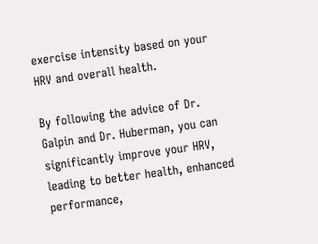exercise intensity based on your HRV and overall health.

By following the advice of Dr. Galpin and Dr. Huberman, you can significantly improve your HRV, leading to better health, enhanced performance,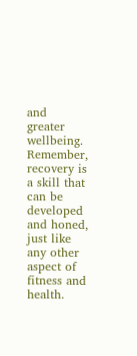and greater wellbeing. Remember, recovery is a skill that can be developed and honed, just like any other aspect of fitness and health.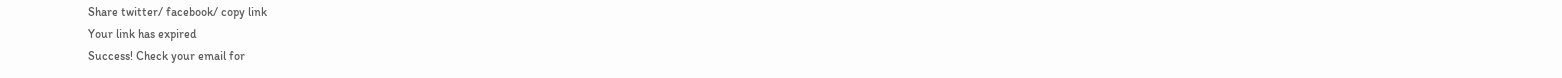Share twitter/ facebook/ copy link
Your link has expired
Success! Check your email for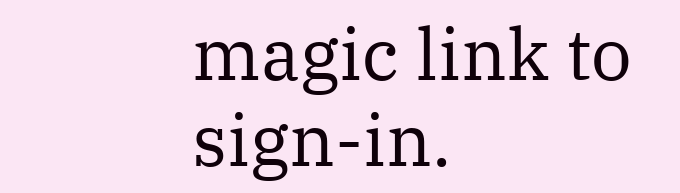magic link to sign-in.